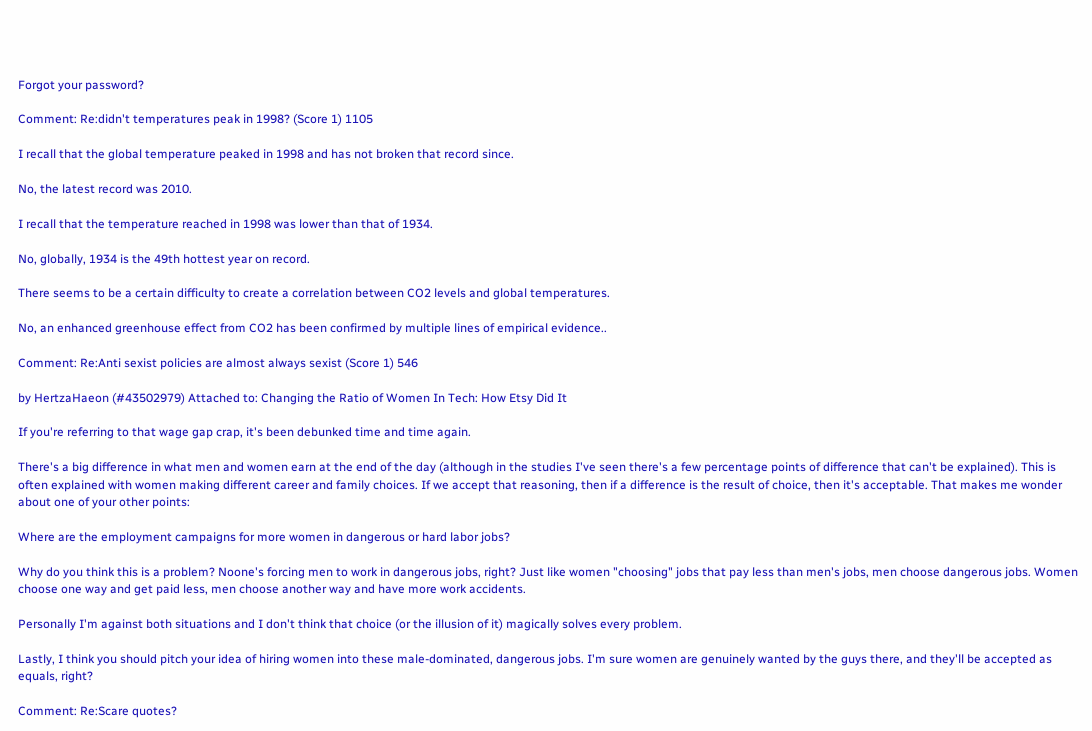Forgot your password?

Comment: Re:didn't temperatures peak in 1998? (Score 1) 1105

I recall that the global temperature peaked in 1998 and has not broken that record since.

No, the latest record was 2010.

I recall that the temperature reached in 1998 was lower than that of 1934.

No, globally, 1934 is the 49th hottest year on record.

There seems to be a certain difficulty to create a correlation between CO2 levels and global temperatures.

No, an enhanced greenhouse effect from CO2 has been confirmed by multiple lines of empirical evidence..

Comment: Re:Anti sexist policies are almost always sexist (Score 1) 546

by HertzaHaeon (#43502979) Attached to: Changing the Ratio of Women In Tech: How Etsy Did It

If you're referring to that wage gap crap, it's been debunked time and time again.

There's a big difference in what men and women earn at the end of the day (although in the studies I've seen there's a few percentage points of difference that can't be explained). This is often explained with women making different career and family choices. If we accept that reasoning, then if a difference is the result of choice, then it's acceptable. That makes me wonder about one of your other points:

Where are the employment campaigns for more women in dangerous or hard labor jobs?

Why do you think this is a problem? Noone's forcing men to work in dangerous jobs, right? Just like women "choosing" jobs that pay less than men's jobs, men choose dangerous jobs. Women choose one way and get paid less, men choose another way and have more work accidents.

Personally I'm against both situations and I don't think that choice (or the illusion of it) magically solves every problem.

Lastly, I think you should pitch your idea of hiring women into these male-dominated, dangerous jobs. I'm sure women are genuinely wanted by the guys there, and they'll be accepted as equals, right?

Comment: Re:Scare quotes?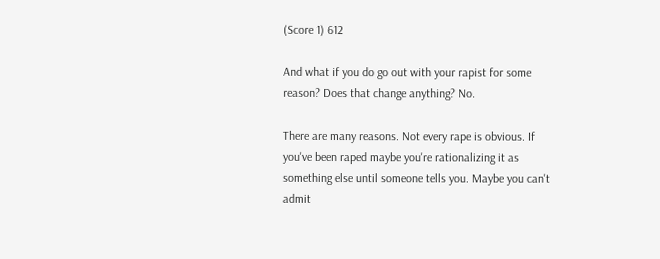(Score 1) 612

And what if you do go out with your rapist for some reason? Does that change anything? No.

There are many reasons. Not every rape is obvious. If you've been raped maybe you're rationalizing it as something else until someone tells you. Maybe you can't admit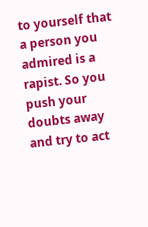to yourself that a person you admired is a rapist. So you push your doubts away and try to act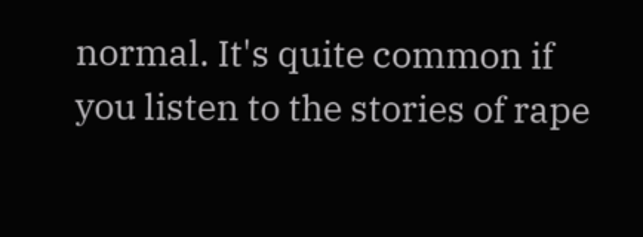normal. It's quite common if you listen to the stories of rape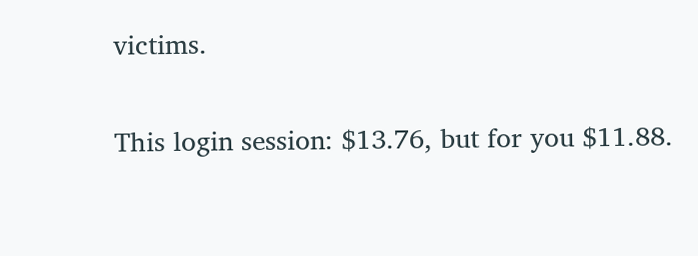victims.

This login session: $13.76, but for you $11.88.